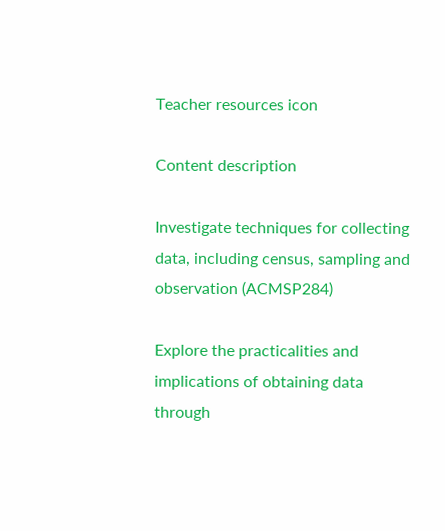Teacher resources icon

Content description

Investigate techniques for collecting data, including census, sampling and observation (ACMSP284)

Explore the practicalities and implications of obtaining data through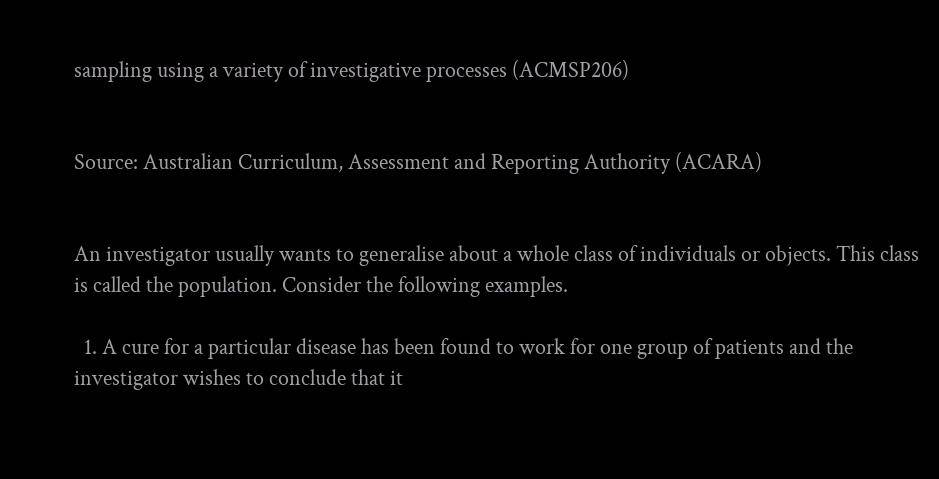sampling using a variety of investigative processes (ACMSP206)


Source: Australian Curriculum, Assessment and Reporting Authority (ACARA)


An investigator usually wants to generalise about a whole class of individuals or objects. This class is called the population. Consider the following examples.

  1. A cure for a particular disease has been found to work for one group of patients and the investigator wishes to conclude that it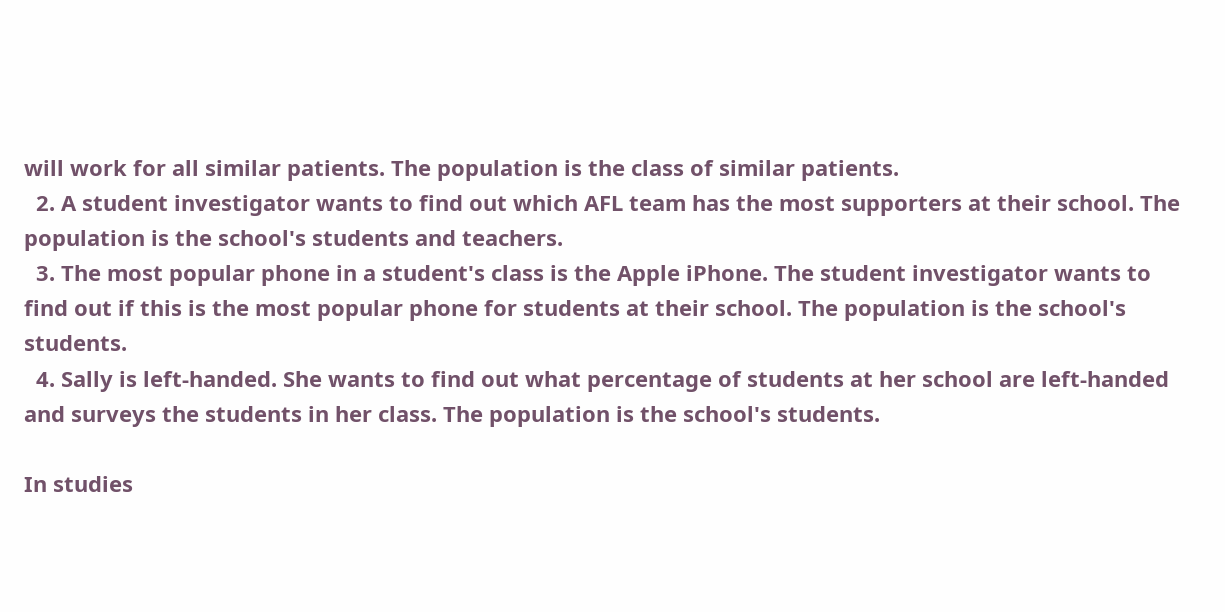will work for all similar patients. The population is the class of similar patients.
  2. A student investigator wants to find out which AFL team has the most supporters at their school. The population is the school's students and teachers.
  3. The most popular phone in a student's class is the Apple iPhone. The student investigator wants to find out if this is the most popular phone for students at their school. The population is the school's students.
  4. Sally is left-handed. She wants to find out what percentage of students at her school are left-handed and surveys the students in her class. The population is the school's students.

In studies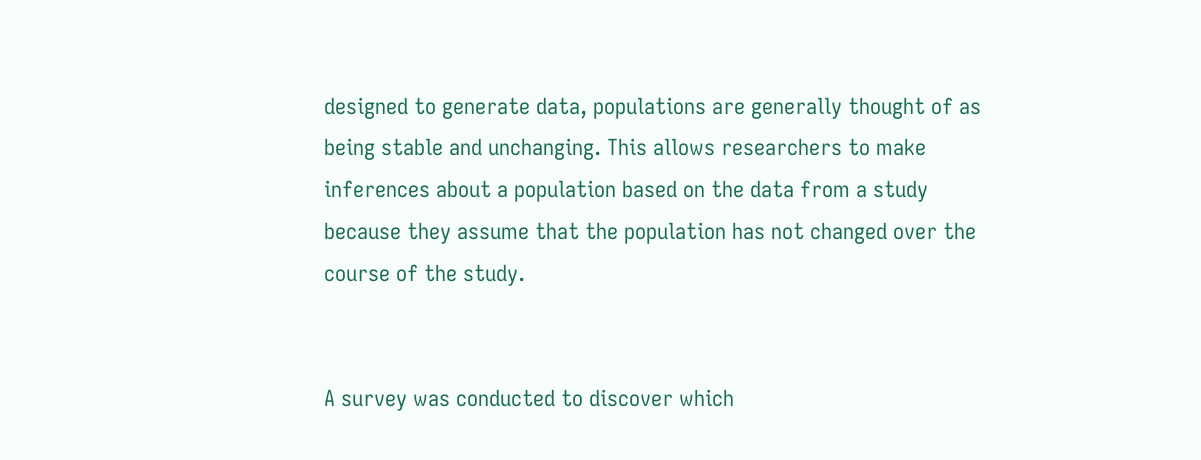designed to generate data, populations are generally thought of as being stable and unchanging. This allows researchers to make inferences about a population based on the data from a study because they assume that the population has not changed over the course of the study.


A survey was conducted to discover which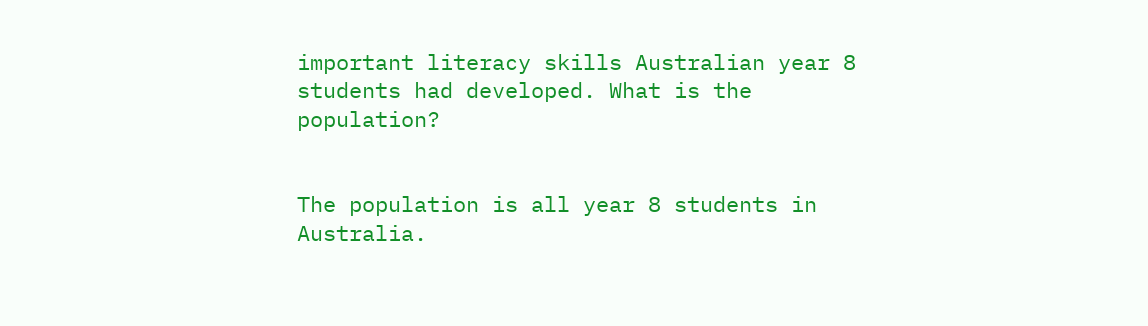important literacy skills Australian year 8 students had developed. What is the population?


The population is all year 8 students in Australia.